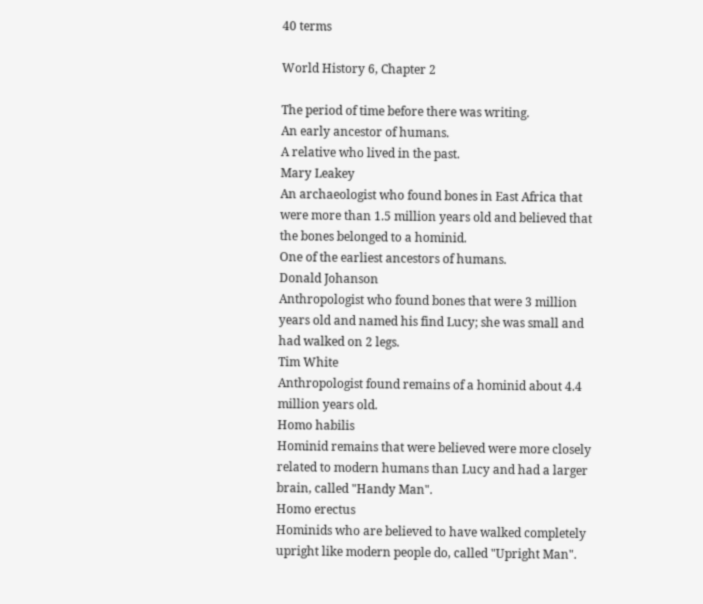40 terms

World History 6, Chapter 2

The period of time before there was writing.
An early ancestor of humans.
A relative who lived in the past.
Mary Leakey
An archaeologist who found bones in East Africa that were more than 1.5 million years old and believed that the bones belonged to a hominid.
One of the earliest ancestors of humans.
Donald Johanson
Anthropologist who found bones that were 3 million years old and named his find Lucy; she was small and had walked on 2 legs.
Tim White
Anthropologist found remains of a hominid about 4.4 million years old.
Homo habilis
Hominid remains that were believed were more closely related to modern humans than Lucy and had a larger brain, called "Handy Man".
Homo erectus
Hominids who are believed to have walked completely upright like modern people do, called "Upright Man".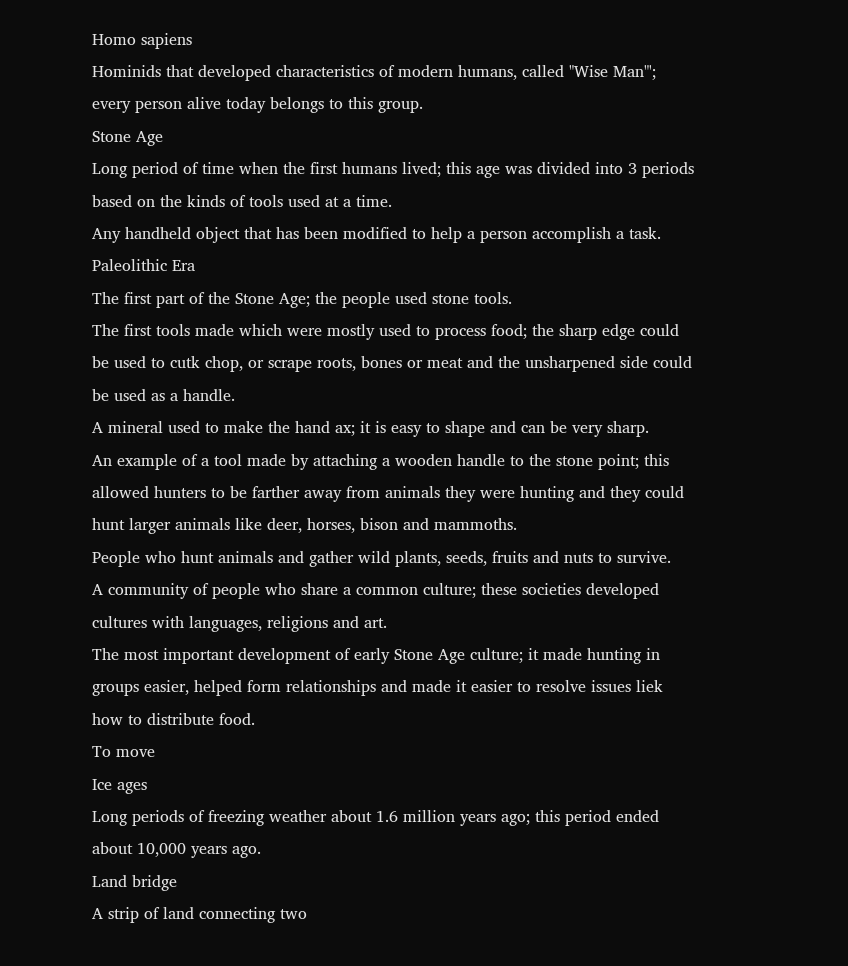Homo sapiens
Hominids that developed characteristics of modern humans, called "Wise Man"'; every person alive today belongs to this group.
Stone Age
Long period of time when the first humans lived; this age was divided into 3 periods based on the kinds of tools used at a time.
Any handheld object that has been modified to help a person accomplish a task.
Paleolithic Era
The first part of the Stone Age; the people used stone tools.
The first tools made which were mostly used to process food; the sharp edge could be used to cutk chop, or scrape roots, bones or meat and the unsharpened side could be used as a handle.
A mineral used to make the hand ax; it is easy to shape and can be very sharp.
An example of a tool made by attaching a wooden handle to the stone point; this allowed hunters to be farther away from animals they were hunting and they could hunt larger animals like deer, horses, bison and mammoths.
People who hunt animals and gather wild plants, seeds, fruits and nuts to survive.
A community of people who share a common culture; these societies developed cultures with languages, religions and art.
The most important development of early Stone Age culture; it made hunting in groups easier, helped form relationships and made it easier to resolve issues liek how to distribute food.
To move
Ice ages
Long periods of freezing weather about 1.6 million years ago; this period ended about 10,000 years ago.
Land bridge
A strip of land connecting two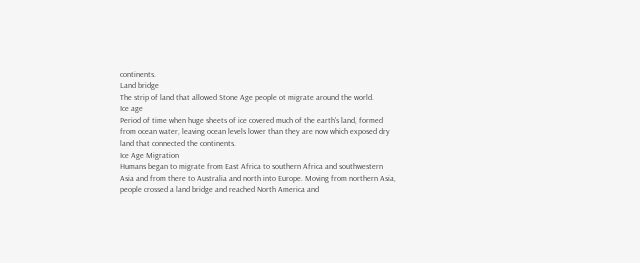continents.
Land bridge
The strip of land that allowed Stone Age people ot migrate around the world.
Ice age
Period of time when huge sheets of ice covered much of the earth's land, formed from ocean water, leaving ocean levels lower than they are now which exposed dry land that connected the continents.
Ice Age Migration
Humans began to migrate from East Africa to southern Africa and southwestern Asia and from there to Australia and north into Europe. Moving from northern Asia, people crossed a land bridge and reached North America and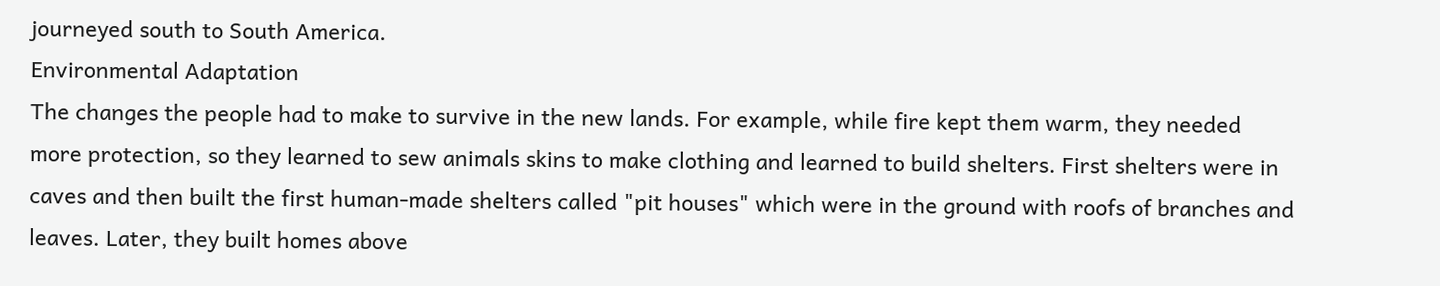journeyed south to South America.
Environmental Adaptation
The changes the people had to make to survive in the new lands. For example, while fire kept them warm, they needed more protection, so they learned to sew animals skins to make clothing and learned to build shelters. First shelters were in caves and then built the first human-made shelters called "pit houses" which were in the ground with roofs of branches and leaves. Later, they built homes above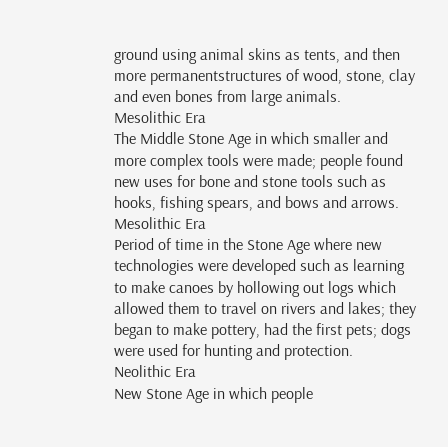ground using animal skins as tents, and then more permanentstructures of wood, stone, clay and even bones from large animals.
Mesolithic Era
The Middle Stone Age in which smaller and more complex tools were made; people found new uses for bone and stone tools such as hooks, fishing spears, and bows and arrows.
Mesolithic Era
Period of time in the Stone Age where new technologies were developed such as learning to make canoes by hollowing out logs which allowed them to travel on rivers and lakes; they began to make pottery, had the first pets; dogs were used for hunting and protection.
Neolithic Era
New Stone Age in which people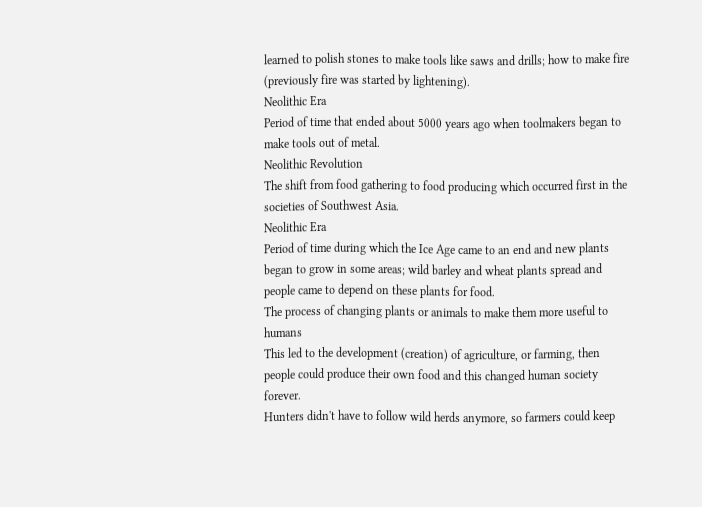learned to polish stones to make tools like saws and drills; how to make fire (previously fire was started by lightening).
Neolithic Era
Period of time that ended about 5000 years ago when toolmakers began to make tools out of metal.
Neolithic Revolution
The shift from food gathering to food producing which occurred first in the societies of Southwest Asia.
Neolithic Era
Period of time during which the Ice Age came to an end and new plants began to grow in some areas; wild barley and wheat plants spread and people came to depend on these plants for food.
The process of changing plants or animals to make them more useful to humans
This led to the development (creation) of agriculture, or farming, then people could produce their own food and this changed human society forever.
Hunters didn't have to follow wild herds anymore, so farmers could keep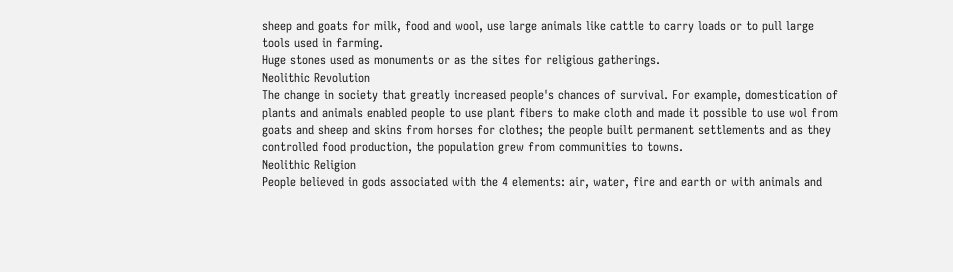sheep and goats for milk, food and wool, use large animals like cattle to carry loads or to pull large tools used in farming.
Huge stones used as monuments or as the sites for religious gatherings.
Neolithic Revolution
The change in society that greatly increased people's chances of survival. For example, domestication of plants and animals enabled people to use plant fibers to make cloth and made it possible to use wol from goats and sheep and skins from horses for clothes; the people built permanent settlements and as they controlled food production, the population grew from communities to towns.
Neolithic Religion
People believed in gods associated with the 4 elements: air, water, fire and earth or with animals and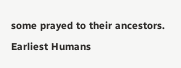some prayed to their ancestors.
Earliest Humans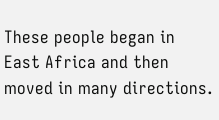These people began in East Africa and then moved in many directions.